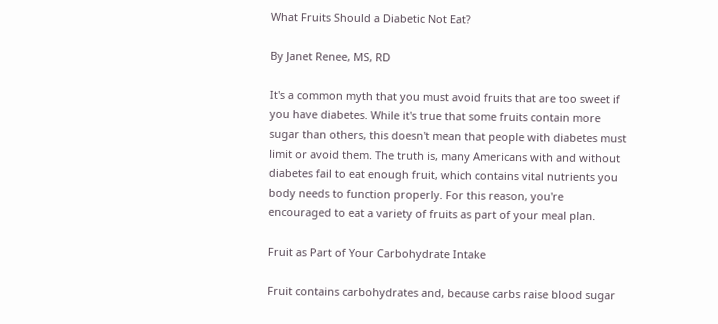What Fruits Should a Diabetic Not Eat?

By Janet Renee, MS, RD

It's a common myth that you must avoid fruits that are too sweet if you have diabetes. While it's true that some fruits contain more sugar than others, this doesn't mean that people with diabetes must limit or avoid them. The truth is, many Americans with and without diabetes fail to eat enough fruit, which contains vital nutrients you body needs to function properly. For this reason, you're encouraged to eat a variety of fruits as part of your meal plan.

Fruit as Part of Your Carbohydrate Intake

Fruit contains carbohydrates and, because carbs raise blood sugar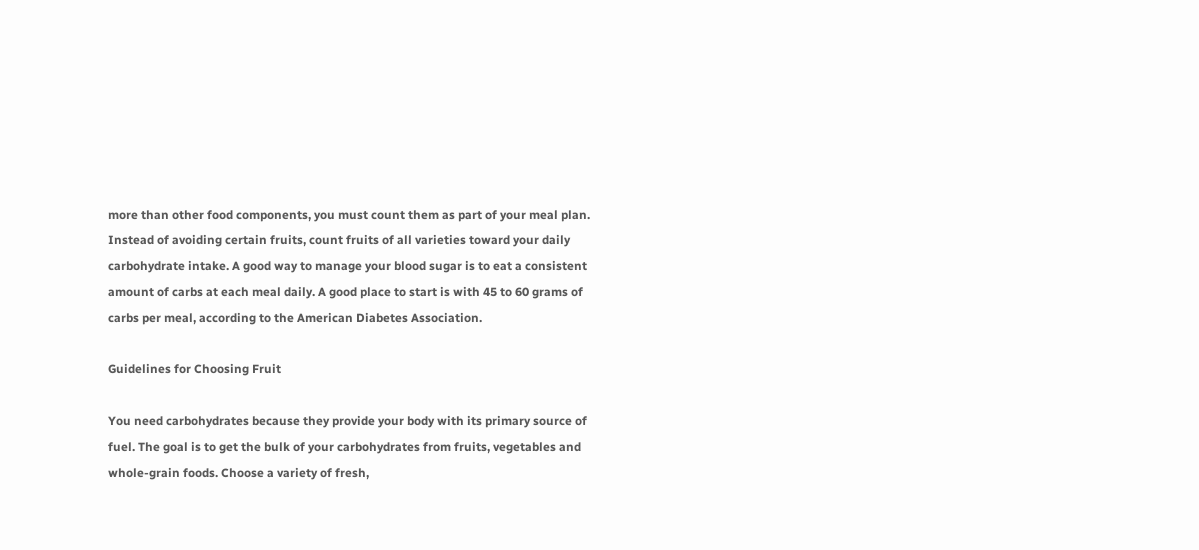more than other food components, you must count them as part of your meal plan. Instead of avoiding certain fruits, count fruits of all varieties toward your daily carbohydrate intake. A good way to manage your blood sugar is to eat a consistent amount of carbs at each meal daily. A good place to start is with 45 to 60 grams of carbs per meal, according to the American Diabetes Association.

Guidelines for Choosing Fruit

You need carbohydrates because they provide your body with its primary source of fuel. The goal is to get the bulk of your carbohydrates from fruits, vegetables and whole-grain foods. Choose a variety of fresh,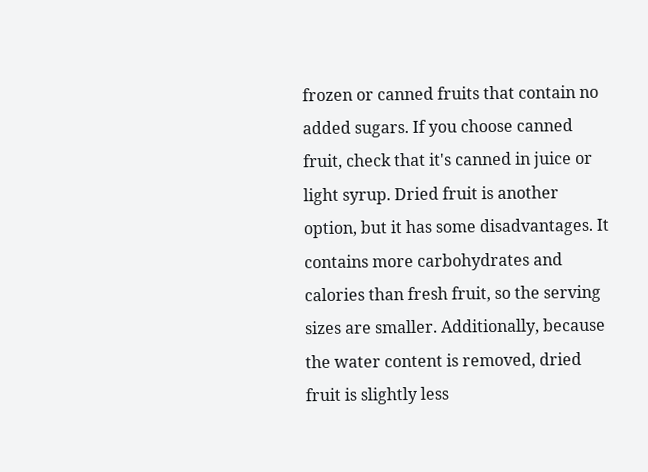frozen or canned fruits that contain no added sugars. If you choose canned fruit, check that it's canned in juice or light syrup. Dried fruit is another option, but it has some disadvantages. It contains more carbohydrates and calories than fresh fruit, so the serving sizes are smaller. Additionally, because the water content is removed, dried fruit is slightly less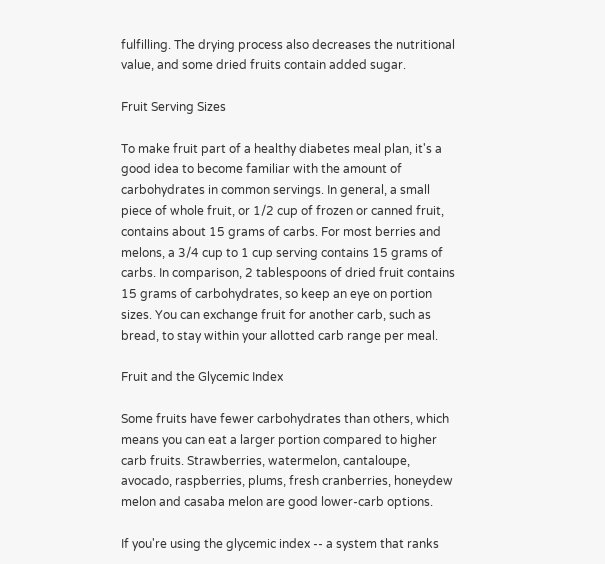fulfilling. The drying process also decreases the nutritional value, and some dried fruits contain added sugar.

Fruit Serving Sizes

To make fruit part of a healthy diabetes meal plan, it's a good idea to become familiar with the amount of carbohydrates in common servings. In general, a small piece of whole fruit, or 1/2 cup of frozen or canned fruit, contains about 15 grams of carbs. For most berries and melons, a 3/4 cup to 1 cup serving contains 15 grams of carbs. In comparison, 2 tablespoons of dried fruit contains 15 grams of carbohydrates, so keep an eye on portion sizes. You can exchange fruit for another carb, such as bread, to stay within your allotted carb range per meal.

Fruit and the Glycemic Index

Some fruits have fewer carbohydrates than others, which means you can eat a larger portion compared to higher carb fruits. Strawberries, watermelon, cantaloupe, avocado, raspberries, plums, fresh cranberries, honeydew melon and casaba melon are good lower-carb options.

If you're using the glycemic index -- a system that ranks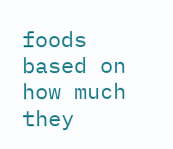foods based on how much they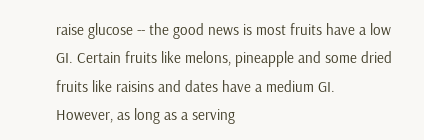raise glucose -- the good news is most fruits have a low GI. Certain fruits like melons, pineapple and some dried fruits like raisins and dates have a medium GI. However, as long as a serving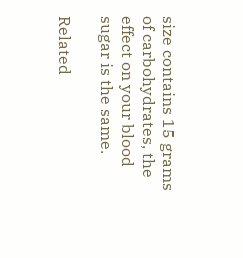size contains 15 grams of carbohydrates, the effect on your blood sugar is the same.

Related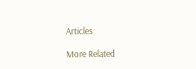Articles

More Related